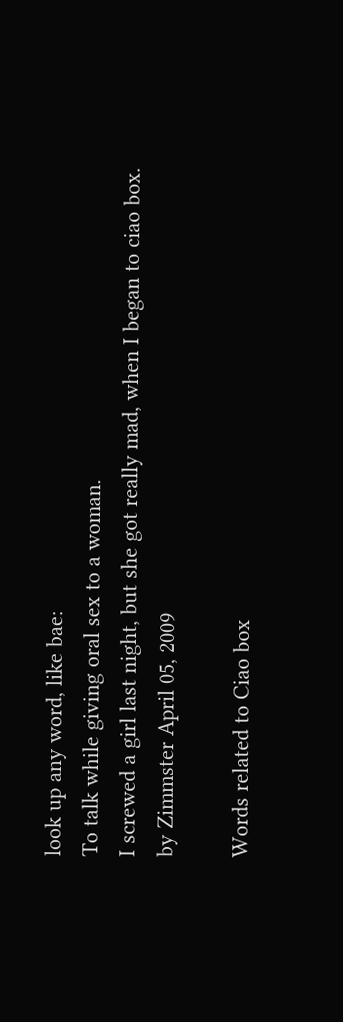look up any word, like bae:
To talk while giving oral sex to a woman.
I screwed a girl last night, but she got really mad, when I began to ciao box.
by Zimmster April 05, 2009

Words related to Ciao box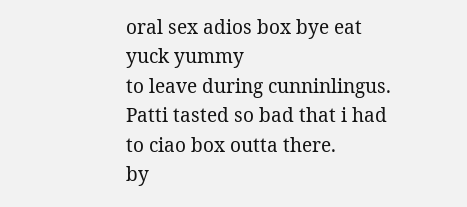oral sex adios box bye eat yuck yummy
to leave during cunninlingus.
Patti tasted so bad that i had to ciao box outta there.
by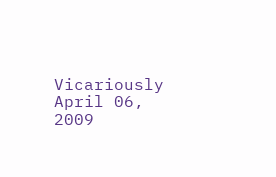Vicariously April 06, 2009